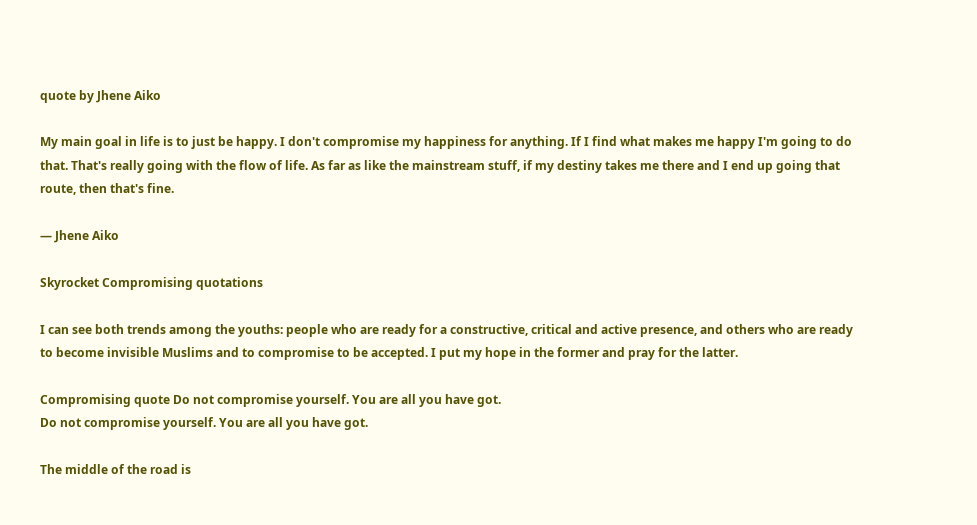quote by Jhene Aiko

My main goal in life is to just be happy. I don't compromise my happiness for anything. If I find what makes me happy I'm going to do that. That's really going with the flow of life. As far as like the mainstream stuff, if my destiny takes me there and I end up going that route, then that's fine.

— Jhene Aiko

Skyrocket Compromising quotations

I can see both trends among the youths: people who are ready for a constructive, critical and active presence, and others who are ready to become invisible Muslims and to compromise to be accepted. I put my hope in the former and pray for the latter.

Compromising quote Do not compromise yourself. You are all you have got.
Do not compromise yourself. You are all you have got.

The middle of the road is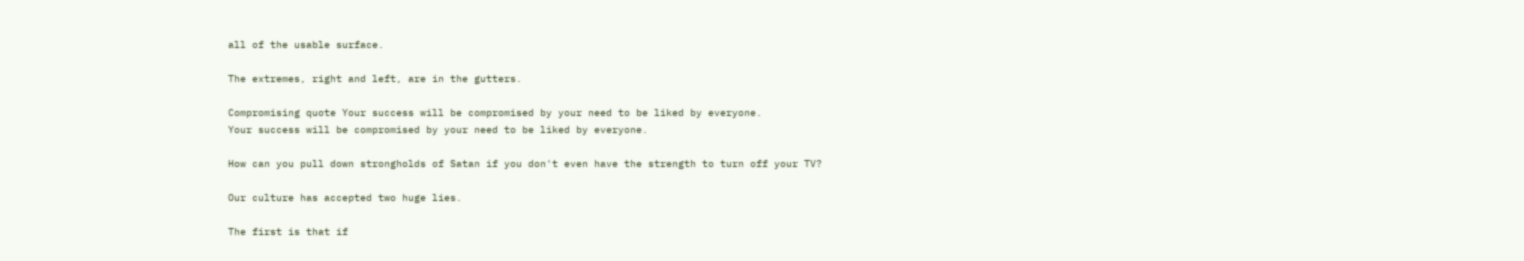all of the usable surface.

The extremes, right and left, are in the gutters.

Compromising quote Your success will be compromised by your need to be liked by everyone.
Your success will be compromised by your need to be liked by everyone.

How can you pull down strongholds of Satan if you don't even have the strength to turn off your TV?

Our culture has accepted two huge lies.

The first is that if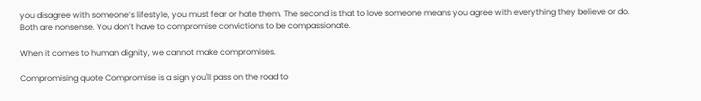you disagree with someone’s lifestyle, you must fear or hate them. The second is that to love someone means you agree with everything they believe or do. Both are nonsense. You don’t have to compromise convictions to be compassionate.

When it comes to human dignity, we cannot make compromises.

Compromising quote Compromise is a sign you'll pass on the road to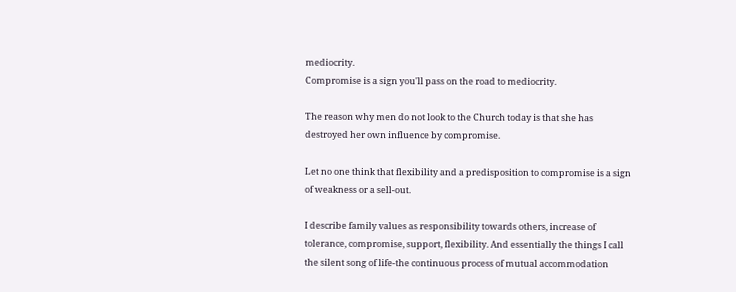mediocrity.
Compromise is a sign you'll pass on the road to mediocrity.

The reason why men do not look to the Church today is that she has destroyed her own influence by compromise.

Let no one think that flexibility and a predisposition to compromise is a sign of weakness or a sell-out.

I describe family values as responsibility towards others, increase of tolerance, compromise, support, flexibility. And essentially the things I call the silent song of life-the continuous process of mutual accommodation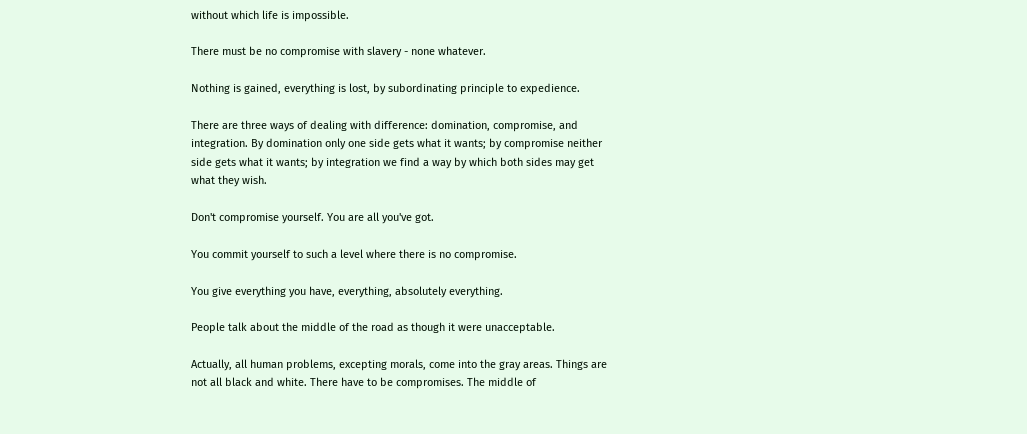without which life is impossible.

There must be no compromise with slavery - none whatever.

Nothing is gained, everything is lost, by subordinating principle to expedience.

There are three ways of dealing with difference: domination, compromise, and integration. By domination only one side gets what it wants; by compromise neither side gets what it wants; by integration we find a way by which both sides may get what they wish.

Don't compromise yourself. You are all you've got.

You commit yourself to such a level where there is no compromise.

You give everything you have, everything, absolutely everything.

People talk about the middle of the road as though it were unacceptable.

Actually, all human problems, excepting morals, come into the gray areas. Things are not all black and white. There have to be compromises. The middle of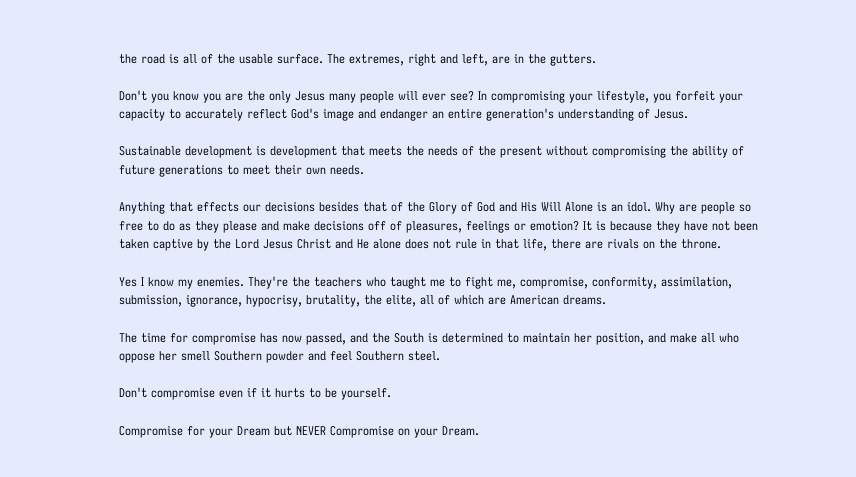the road is all of the usable surface. The extremes, right and left, are in the gutters.

Don't you know you are the only Jesus many people will ever see? In compromising your lifestyle, you forfeit your capacity to accurately reflect God's image and endanger an entire generation's understanding of Jesus.

Sustainable development is development that meets the needs of the present without compromising the ability of future generations to meet their own needs.

Anything that effects our decisions besides that of the Glory of God and His Will Alone is an idol. Why are people so free to do as they please and make decisions off of pleasures, feelings or emotion? It is because they have not been taken captive by the Lord Jesus Christ and He alone does not rule in that life, there are rivals on the throne.

Yes I know my enemies. They're the teachers who taught me to fight me, compromise, conformity, assimilation, submission, ignorance, hypocrisy, brutality, the elite, all of which are American dreams.

The time for compromise has now passed, and the South is determined to maintain her position, and make all who oppose her smell Southern powder and feel Southern steel.

Don't compromise even if it hurts to be yourself.

Compromise for your Dream but NEVER Compromise on your Dream.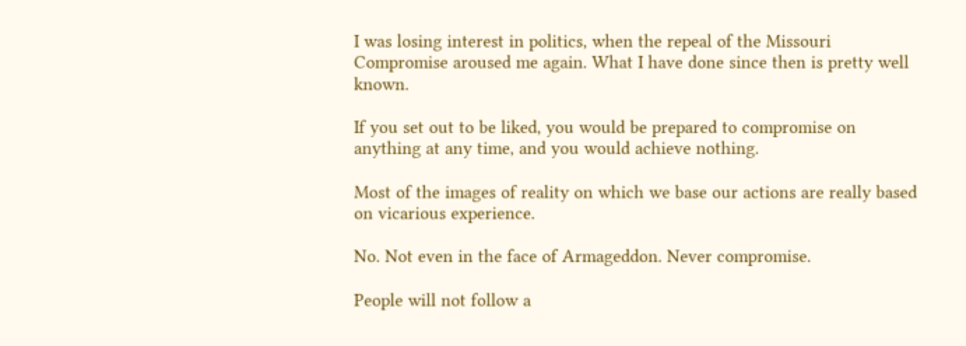I was losing interest in politics, when the repeal of the Missouri Compromise aroused me again. What I have done since then is pretty well known.

If you set out to be liked, you would be prepared to compromise on anything at any time, and you would achieve nothing.

Most of the images of reality on which we base our actions are really based on vicarious experience.

No. Not even in the face of Armageddon. Never compromise.

People will not follow a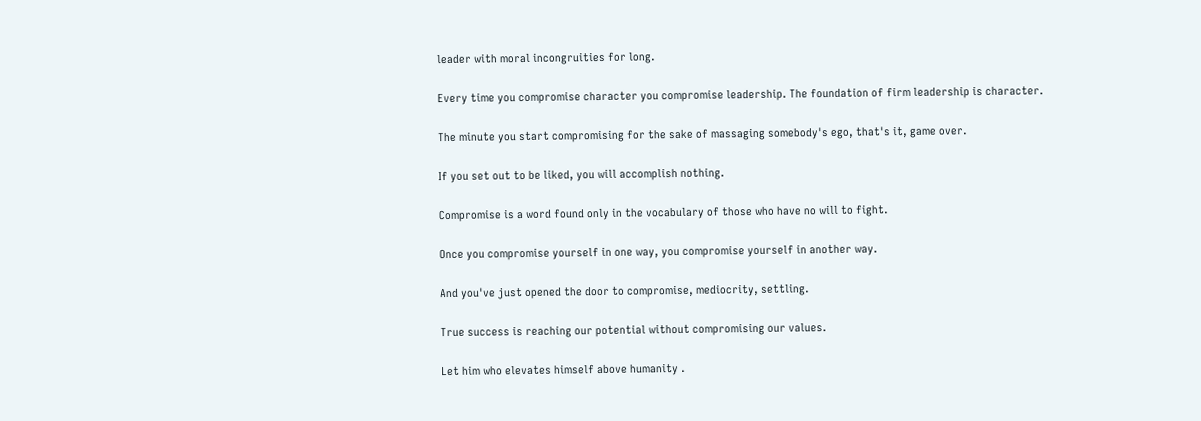leader with moral incongruities for long.

Every time you compromise character you compromise leadership. The foundation of firm leadership is character.

The minute you start compromising for the sake of massaging somebody's ego, that's it, game over.

If you set out to be liked, you will accomplish nothing.

Compromise is a word found only in the vocabulary of those who have no will to fight.

Once you compromise yourself in one way, you compromise yourself in another way.

And you've just opened the door to compromise, mediocrity, settling.

True success is reaching our potential without compromising our values.

Let him who elevates himself above humanity .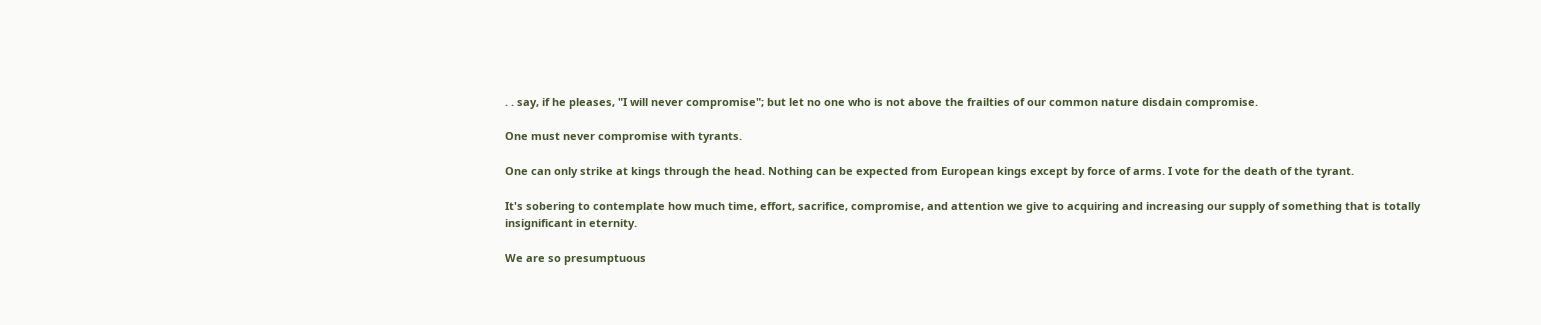. . say, if he pleases, "I will never compromise"; but let no one who is not above the frailties of our common nature disdain compromise.

One must never compromise with tyrants.

One can only strike at kings through the head. Nothing can be expected from European kings except by force of arms. I vote for the death of the tyrant.

It's sobering to contemplate how much time, effort, sacrifice, compromise, and attention we give to acquiring and increasing our supply of something that is totally insignificant in eternity.

We are so presumptuous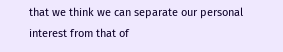that we think we can separate our personal interest from that of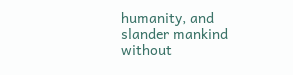humanity, and slander mankind without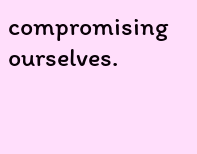compromising ourselves.